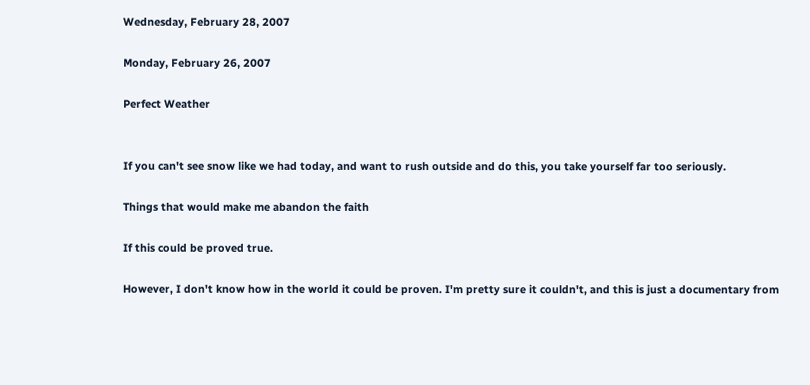Wednesday, February 28, 2007

Monday, February 26, 2007

Perfect Weather


If you can't see snow like we had today, and want to rush outside and do this, you take yourself far too seriously.

Things that would make me abandon the faith

If this could be proved true.

However, I don't know how in the world it could be proven. I'm pretty sure it couldn't, and this is just a documentary from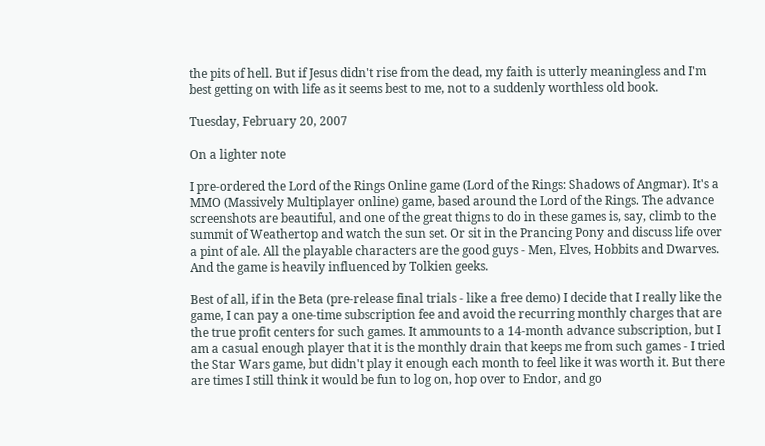the pits of hell. But if Jesus didn't rise from the dead, my faith is utterly meaningless and I'm best getting on with life as it seems best to me, not to a suddenly worthless old book.

Tuesday, February 20, 2007

On a lighter note

I pre-ordered the Lord of the Rings Online game (Lord of the Rings: Shadows of Angmar). It's a MMO (Massively Multiplayer online) game, based around the Lord of the Rings. The advance screenshots are beautiful, and one of the great thigns to do in these games is, say, climb to the summit of Weathertop and watch the sun set. Or sit in the Prancing Pony and discuss life over a pint of ale. All the playable characters are the good guys - Men, Elves, Hobbits and Dwarves. And the game is heavily influenced by Tolkien geeks.

Best of all, if in the Beta (pre-release final trials - like a free demo) I decide that I really like the game, I can pay a one-time subscription fee and avoid the recurring monthly charges that are the true profit centers for such games. It ammounts to a 14-month advance subscription, but I am a casual enough player that it is the monthly drain that keeps me from such games - I tried the Star Wars game, but didn't play it enough each month to feel like it was worth it. But there are times I still think it would be fun to log on, hop over to Endor, and go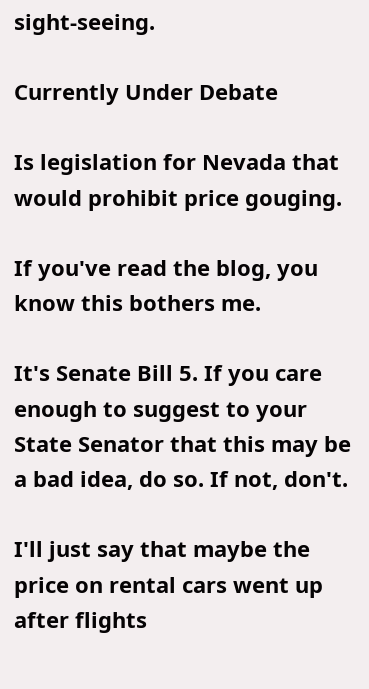sight-seeing.

Currently Under Debate

Is legislation for Nevada that would prohibit price gouging.

If you've read the blog, you know this bothers me.

It's Senate Bill 5. If you care enough to suggest to your State Senator that this may be a bad idea, do so. If not, don't.

I'll just say that maybe the price on rental cars went up after flights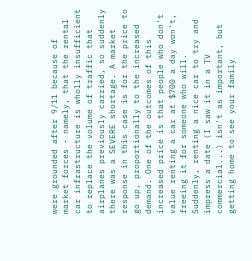were grounded after 9/11 because of market forces - namely, that the rental car infrastructure is wholly insufficient to replace the volume of traffic that airplanes previously carried, so suddenly there was a SEVERE shortage. A market response in this case is for the price to go up, proportionally to the increased demand. One of the outcomes of this increased price is that people who don't value renting a car at $700 a day won't, freeing it for someone who will. Suddenly, renting a nice car to try and impress a date (I saw it in a TV commercial...) isn't as important, but getting home to see your family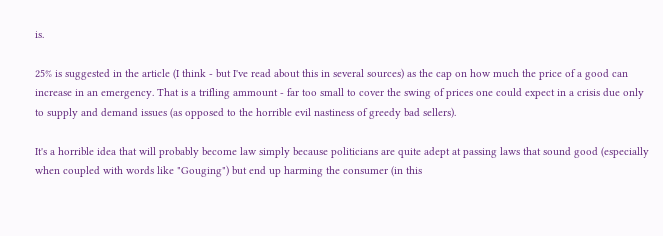is.

25% is suggested in the article (I think - but I've read about this in several sources) as the cap on how much the price of a good can increase in an emergency. That is a trifling ammount - far too small to cover the swing of prices one could expect in a crisis due only to supply and demand issues (as opposed to the horrible evil nastiness of greedy bad sellers).

It's a horrible idea that will probably become law simply because politicians are quite adept at passing laws that sound good (especially when coupled with words like "Gouging") but end up harming the consumer (in this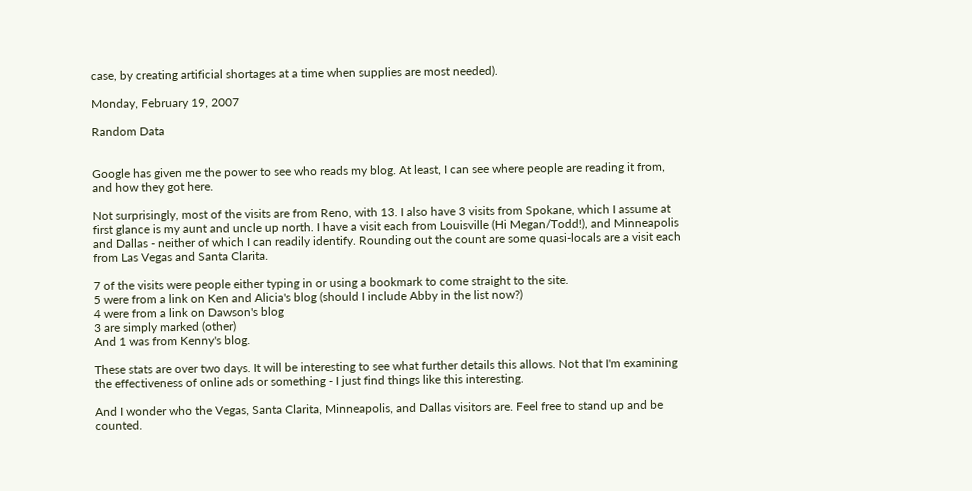case, by creating artificial shortages at a time when supplies are most needed).

Monday, February 19, 2007

Random Data


Google has given me the power to see who reads my blog. At least, I can see where people are reading it from, and how they got here.

Not surprisingly, most of the visits are from Reno, with 13. I also have 3 visits from Spokane, which I assume at first glance is my aunt and uncle up north. I have a visit each from Louisville (Hi Megan/Todd!), and Minneapolis and Dallas - neither of which I can readily identify. Rounding out the count are some quasi-locals are a visit each from Las Vegas and Santa Clarita.

7 of the visits were people either typing in or using a bookmark to come straight to the site.
5 were from a link on Ken and Alicia's blog (should I include Abby in the list now?)
4 were from a link on Dawson's blog
3 are simply marked (other)
And 1 was from Kenny's blog.

These stats are over two days. It will be interesting to see what further details this allows. Not that I'm examining the effectiveness of online ads or something - I just find things like this interesting.

And I wonder who the Vegas, Santa Clarita, Minneapolis, and Dallas visitors are. Feel free to stand up and be counted.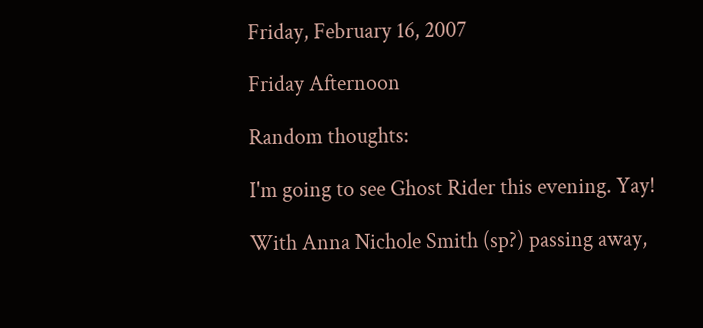Friday, February 16, 2007

Friday Afternoon

Random thoughts:

I'm going to see Ghost Rider this evening. Yay!

With Anna Nichole Smith (sp?) passing away,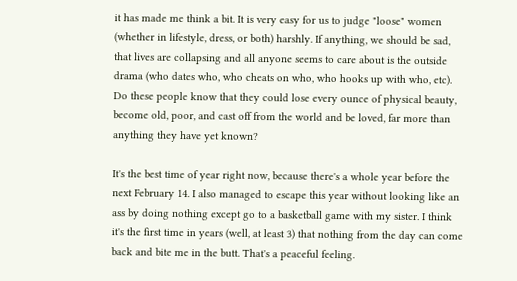it has made me think a bit. It is very easy for us to judge "loose" women (whether in lifestyle, dress, or both) harshly. If anything, we should be sad, that lives are collapsing and all anyone seems to care about is the outside drama (who dates who, who cheats on who, who hooks up with who, etc). Do these people know that they could lose every ounce of physical beauty, become old, poor, and cast off from the world and be loved, far more than anything they have yet known?

It's the best time of year right now, because there's a whole year before the next February 14. I also managed to escape this year without looking like an ass by doing nothing except go to a basketball game with my sister. I think it's the first time in years (well, at least 3) that nothing from the day can come back and bite me in the butt. That's a peaceful feeling.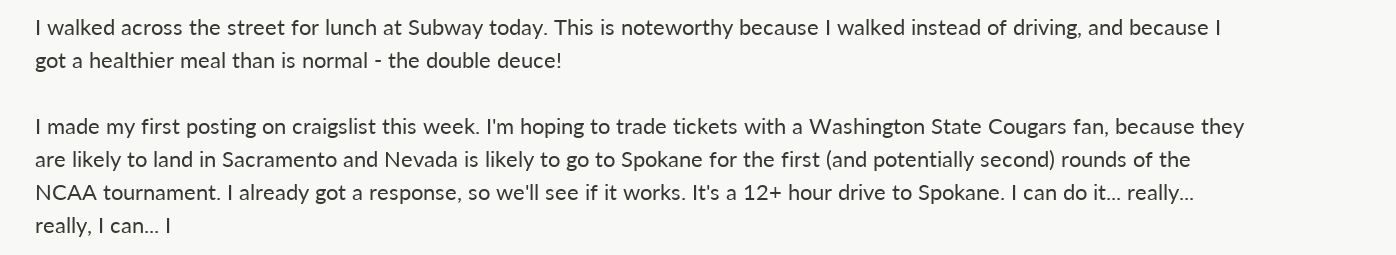I walked across the street for lunch at Subway today. This is noteworthy because I walked instead of driving, and because I got a healthier meal than is normal - the double deuce!

I made my first posting on craigslist this week. I'm hoping to trade tickets with a Washington State Cougars fan, because they are likely to land in Sacramento and Nevada is likely to go to Spokane for the first (and potentially second) rounds of the NCAA tournament. I already got a response, so we'll see if it works. It's a 12+ hour drive to Spokane. I can do it... really... really, I can... I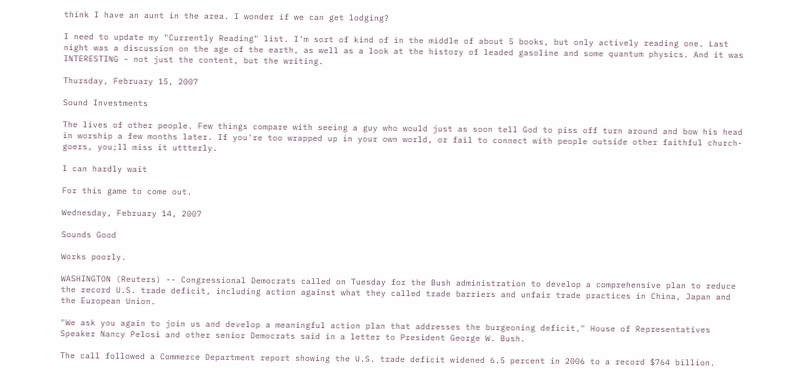think I have an aunt in the area. I wonder if we can get lodging?

I need to update my "Currently Reading" list. I'm sort of kind of in the middle of about 5 books, but only actively reading one. Last night was a discussion on the age of the earth, as well as a look at the history of leaded gasoline and some quantum physics. And it was INTERESTING - not just the content, but the writing.

Thursday, February 15, 2007

Sound Investments

The lives of other people. Few things compare with seeing a guy who would just as soon tell God to piss off turn around and bow his head in worship a few months later. If you're too wrapped up in your own world, or fail to connect with people outside other faithful church-goers, you;ll miss it uttterly.

I can hardly wait

For this game to come out.

Wednesday, February 14, 2007

Sounds Good

Works poorly.

WASHINGTON (Reuters) -- Congressional Democrats called on Tuesday for the Bush administration to develop a comprehensive plan to reduce the record U.S. trade deficit, including action against what they called trade barriers and unfair trade practices in China, Japan and the European Union.

"We ask you again to join us and develop a meaningful action plan that addresses the burgeoning deficit," House of Representatives Speaker Nancy Pelosi and other senior Democrats said in a letter to President George W. Bush.

The call followed a Commerce Department report showing the U.S. trade deficit widened 6.5 percent in 2006 to a record $764 billion.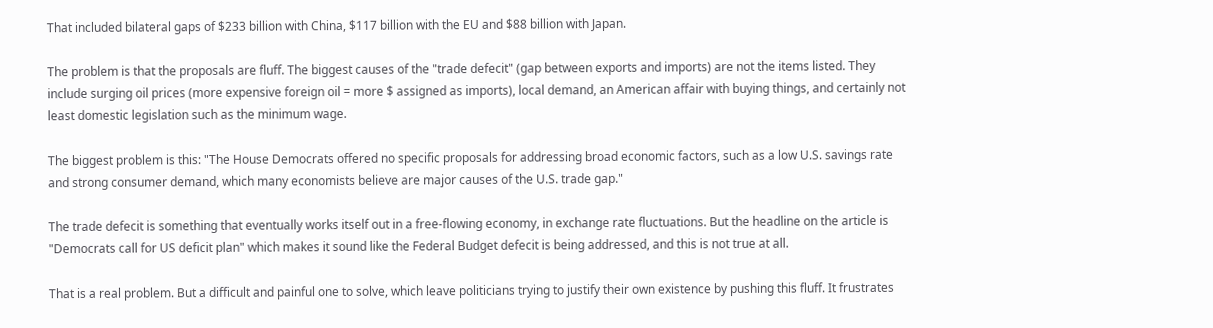That included bilateral gaps of $233 billion with China, $117 billion with the EU and $88 billion with Japan.

The problem is that the proposals are fluff. The biggest causes of the "trade defecit" (gap between exports and imports) are not the items listed. They include surging oil prices (more expensive foreign oil = more $ assigned as imports), local demand, an American affair with buying things, and certainly not least domestic legislation such as the minimum wage.

The biggest problem is this: "The House Democrats offered no specific proposals for addressing broad economic factors, such as a low U.S. savings rate and strong consumer demand, which many economists believe are major causes of the U.S. trade gap."

The trade defecit is something that eventually works itself out in a free-flowing economy, in exchange rate fluctuations. But the headline on the article is "Democrats call for US deficit plan" which makes it sound like the Federal Budget defecit is being addressed, and this is not true at all.

That is a real problem. But a difficult and painful one to solve, which leave politicians trying to justify their own existence by pushing this fluff. It frustrates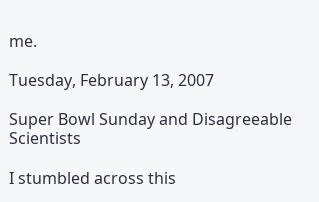me.

Tuesday, February 13, 2007

Super Bowl Sunday and Disagreeable Scientists

I stumbled across this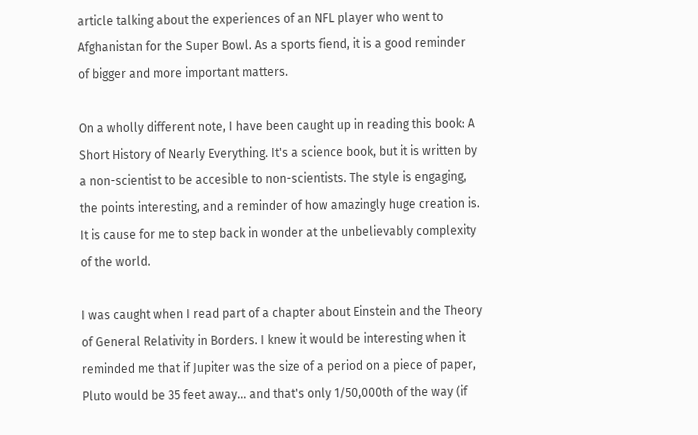article talking about the experiences of an NFL player who went to Afghanistan for the Super Bowl. As a sports fiend, it is a good reminder of bigger and more important matters.

On a wholly different note, I have been caught up in reading this book: A Short History of Nearly Everything. It's a science book, but it is written by a non-scientist to be accesible to non-scientists. The style is engaging, the points interesting, and a reminder of how amazingly huge creation is. It is cause for me to step back in wonder at the unbelievably complexity of the world.

I was caught when I read part of a chapter about Einstein and the Theory of General Relativity in Borders. I knew it would be interesting when it reminded me that if Jupiter was the size of a period on a piece of paper, Pluto would be 35 feet away... and that's only 1/50,000th of the way (if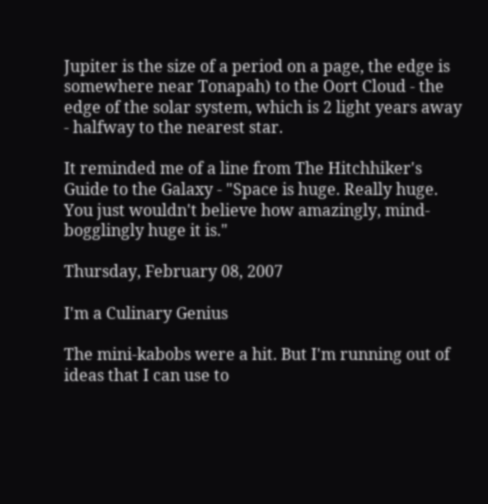Jupiter is the size of a period on a page, the edge is somewhere near Tonapah) to the Oort Cloud - the edge of the solar system, which is 2 light years away - halfway to the nearest star.

It reminded me of a line from The Hitchhiker's Guide to the Galaxy - "Space is huge. Really huge. You just wouldn't believe how amazingly, mind-bogglingly huge it is."

Thursday, February 08, 2007

I'm a Culinary Genius

The mini-kabobs were a hit. But I'm running out of ideas that I can use to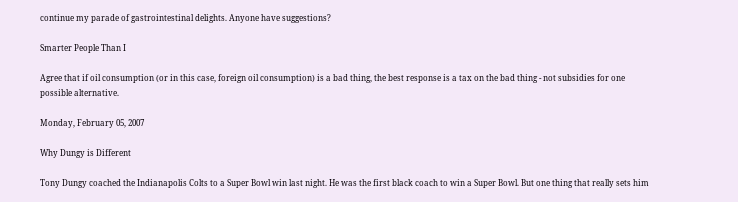continue my parade of gastrointestinal delights. Anyone have suggestions?

Smarter People Than I

Agree that if oil consumption (or in this case, foreign oil consumption) is a bad thing, the best response is a tax on the bad thing - not subsidies for one possible alternative.

Monday, February 05, 2007

Why Dungy is Different

Tony Dungy coached the Indianapolis Colts to a Super Bowl win last night. He was the first black coach to win a Super Bowl. But one thing that really sets him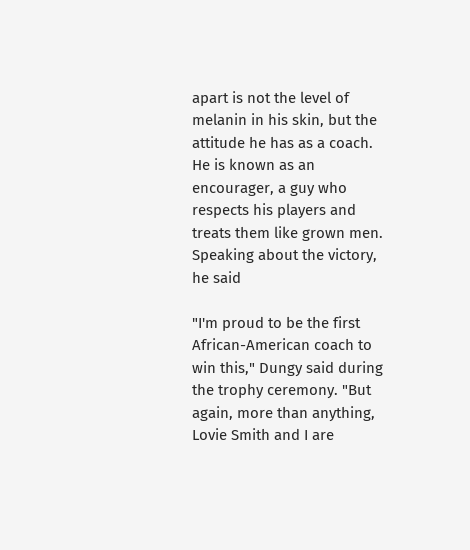apart is not the level of melanin in his skin, but the attitude he has as a coach. He is known as an encourager, a guy who respects his players and treats them like grown men. Speaking about the victory, he said

"I'm proud to be the first African-American coach to win this," Dungy said during the trophy ceremony. "But again, more than anything, Lovie Smith and I are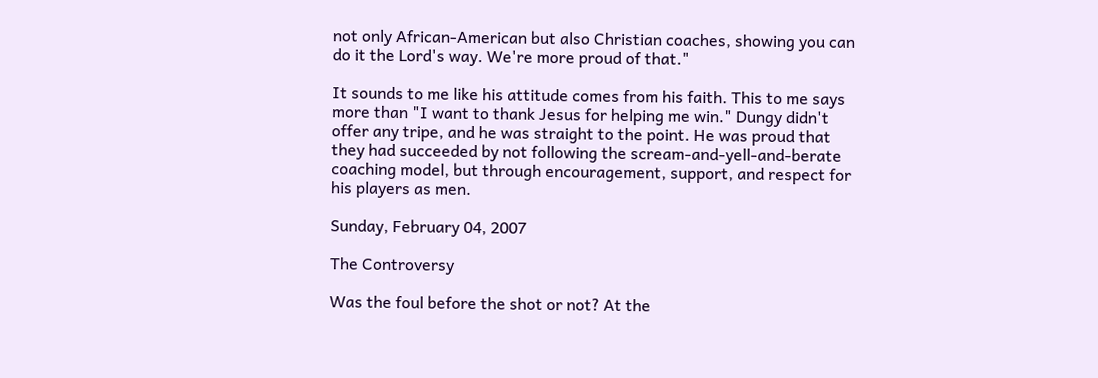not only African-American but also Christian coaches, showing you can do it the Lord's way. We're more proud of that."

It sounds to me like his attitude comes from his faith. This to me says more than "I want to thank Jesus for helping me win." Dungy didn't offer any tripe, and he was straight to the point. He was proud that they had succeeded by not following the scream-and-yell-and-berate coaching model, but through encouragement, support, and respect for his players as men.

Sunday, February 04, 2007

The Controversy

Was the foul before the shot or not? At the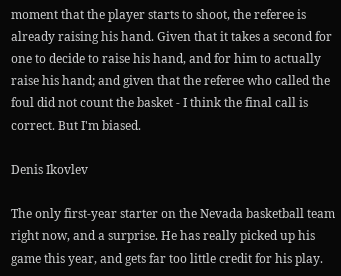moment that the player starts to shoot, the referee is already raising his hand. Given that it takes a second for one to decide to raise his hand, and for him to actually raise his hand; and given that the referee who called the foul did not count the basket - I think the final call is correct. But I'm biased.

Denis Ikovlev

The only first-year starter on the Nevada basketball team right now, and a surprise. He has really picked up his game this year, and gets far too little credit for his play.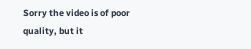Sorry the video is of poor quality, but it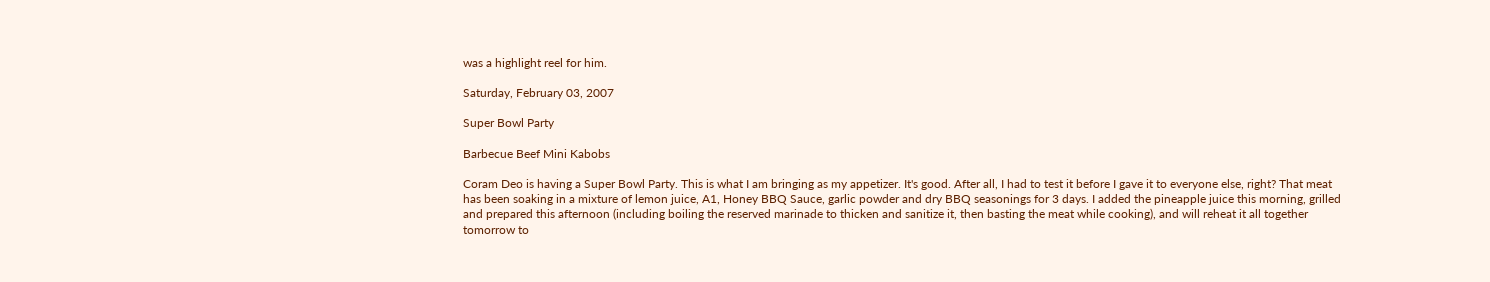was a highlight reel for him.

Saturday, February 03, 2007

Super Bowl Party

Barbecue Beef Mini Kabobs

Coram Deo is having a Super Bowl Party. This is what I am bringing as my appetizer. It's good. After all, I had to test it before I gave it to everyone else, right? That meat has been soaking in a mixture of lemon juice, A1, Honey BBQ Sauce, garlic powder and dry BBQ seasonings for 3 days. I added the pineapple juice this morning, grilled and prepared this afternoon (including boiling the reserved marinade to thicken and sanitize it, then basting the meat while cooking), and will reheat it all together tomorrow to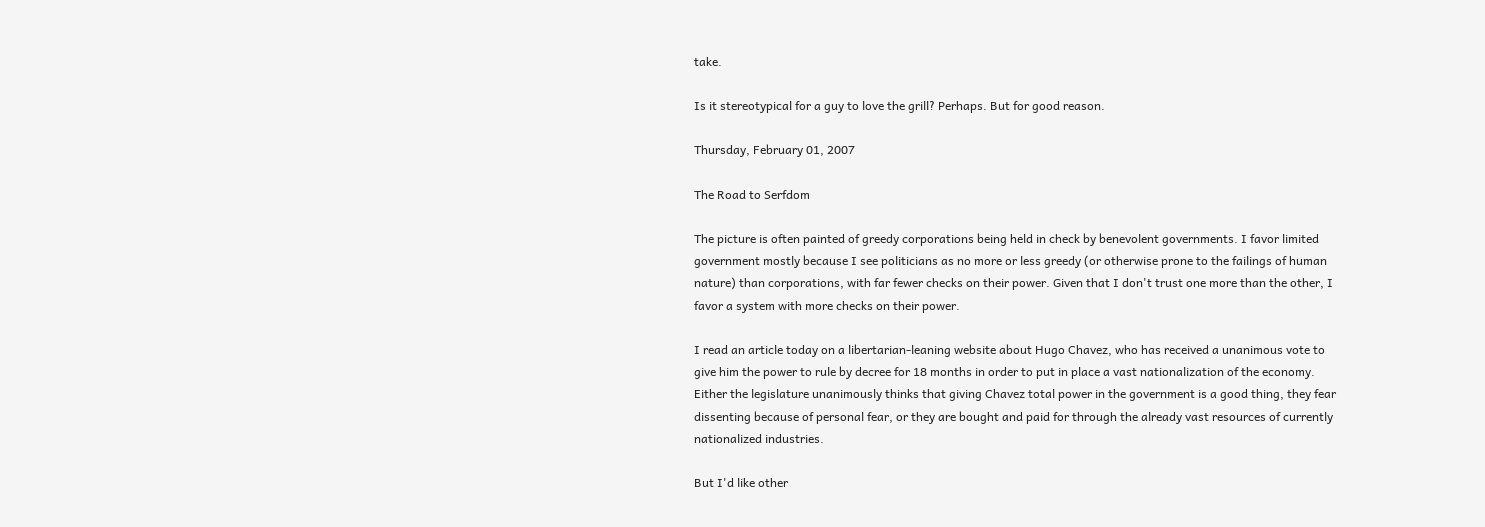take.

Is it stereotypical for a guy to love the grill? Perhaps. But for good reason.

Thursday, February 01, 2007

The Road to Serfdom

The picture is often painted of greedy corporations being held in check by benevolent governments. I favor limited government mostly because I see politicians as no more or less greedy (or otherwise prone to the failings of human nature) than corporations, with far fewer checks on their power. Given that I don't trust one more than the other, I favor a system with more checks on their power.

I read an article today on a libertarian-leaning website about Hugo Chavez, who has received a unanimous vote to give him the power to rule by decree for 18 months in order to put in place a vast nationalization of the economy. Either the legislature unanimously thinks that giving Chavez total power in the government is a good thing, they fear dissenting because of personal fear, or they are bought and paid for through the already vast resources of currently nationalized industries.

But I'd like other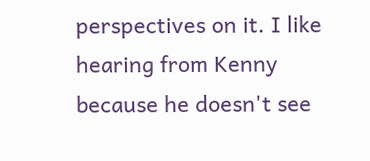perspectives on it. I like hearing from Kenny because he doesn't see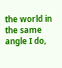the world in the same angle I do,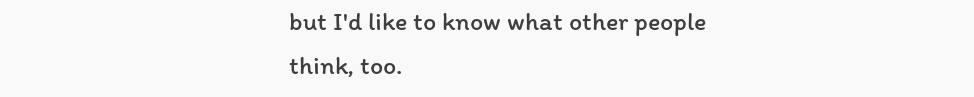but I'd like to know what other people think, too.